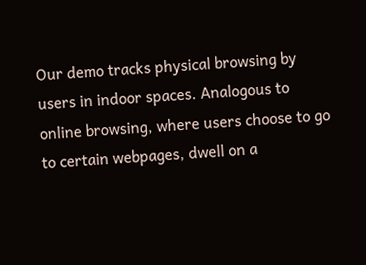Our demo tracks physical browsing by users in indoor spaces. Analogous to online browsing, where users choose to go to certain webpages, dwell on a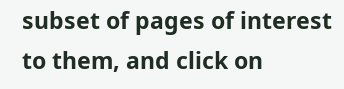subset of pages of interest to them, and click on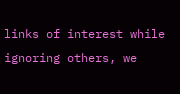links of interest while ignoring others, we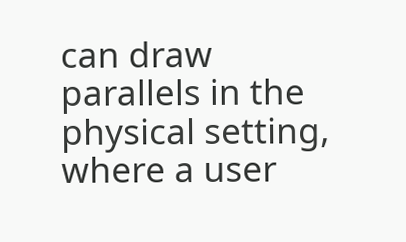can draw parallels in the physical setting, where a user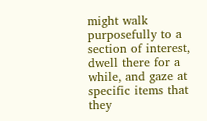might walk purposefully to a section of interest, dwell there for a while, and gaze at specific items that they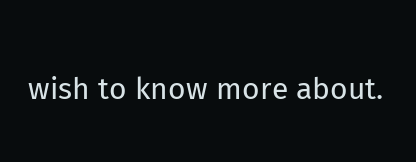wish to know more about.